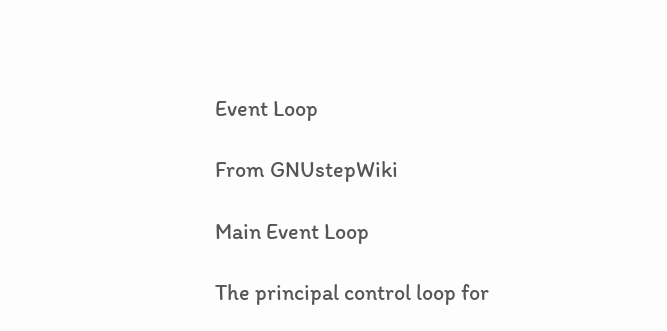Event Loop

From GNUstepWiki

Main Event Loop

The principal control loop for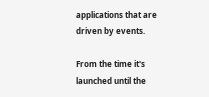applications that are driven by events.

From the time it's launched until the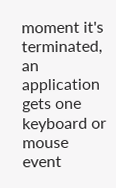moment it's terminated, an application gets one keyboard or mouse event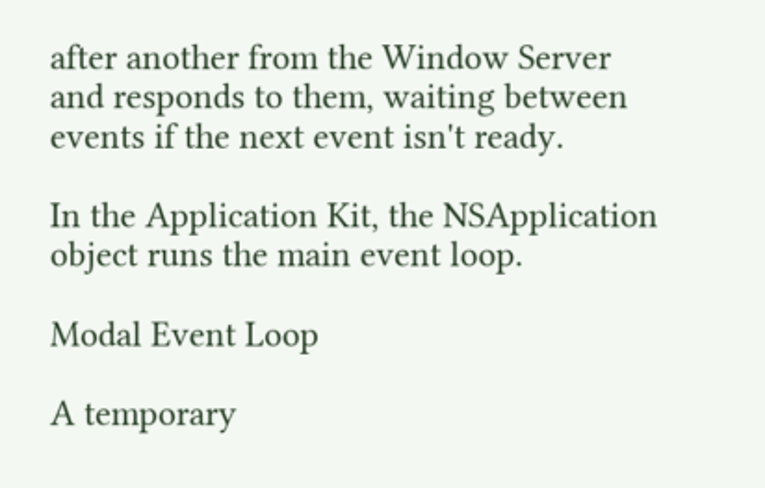after another from the Window Server and responds to them, waiting between events if the next event isn't ready.

In the Application Kit, the NSApplication object runs the main event loop.

Modal Event Loop

A temporary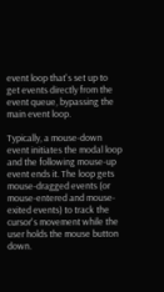event loop that's set up to get events directly from the event queue, bypassing the main event loop.

Typically, a mouse-down event initiates the modal loop and the following mouse-up event ends it. The loop gets mouse-dragged events (or mouse-entered and mouse-exited events) to track the cursor's movement while the user holds the mouse button down.